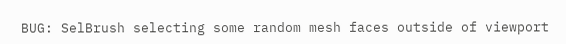BUG: SelBrush selecting some random mesh faces outside of viewport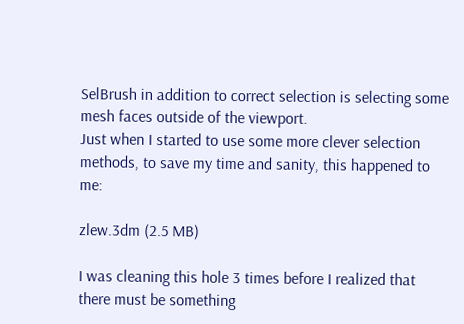SelBrush in addition to correct selection is selecting some mesh faces outside of the viewport.
Just when I started to use some more clever selection methods, to save my time and sanity, this happened to me:

zlew.3dm (2.5 MB)

I was cleaning this hole 3 times before I realized that there must be something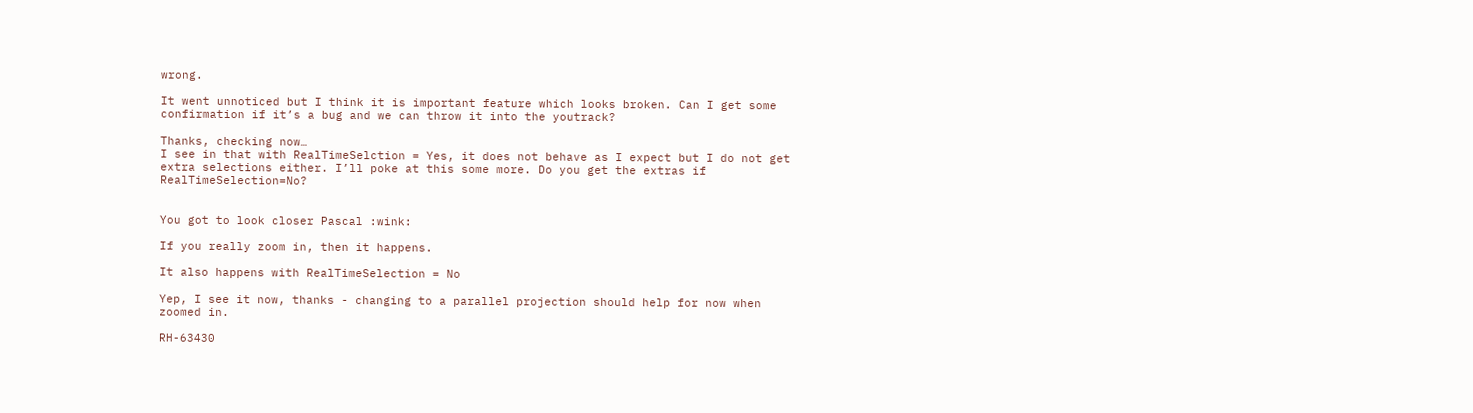wrong.

It went unnoticed but I think it is important feature which looks broken. Can I get some confirmation if it’s a bug and we can throw it into the youtrack?

Thanks, checking now…
I see in that with RealTimeSelction = Yes, it does not behave as I expect but I do not get extra selections either. I’ll poke at this some more. Do you get the extras if RealTimeSelection=No?


You got to look closer Pascal :wink:

If you really zoom in, then it happens.

It also happens with RealTimeSelection = No

Yep, I see it now, thanks - changing to a parallel projection should help for now when zoomed in.

RH-63430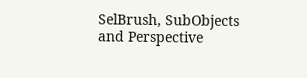SelBrush, SubObjects and Perspective